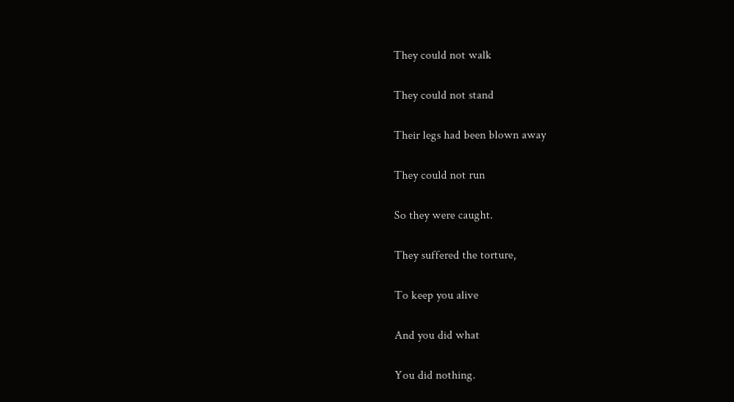They could not walk

They could not stand

Their legs had been blown away

They could not run

So they were caught.

They suffered the torture,

To keep you alive

And you did what

You did nothing.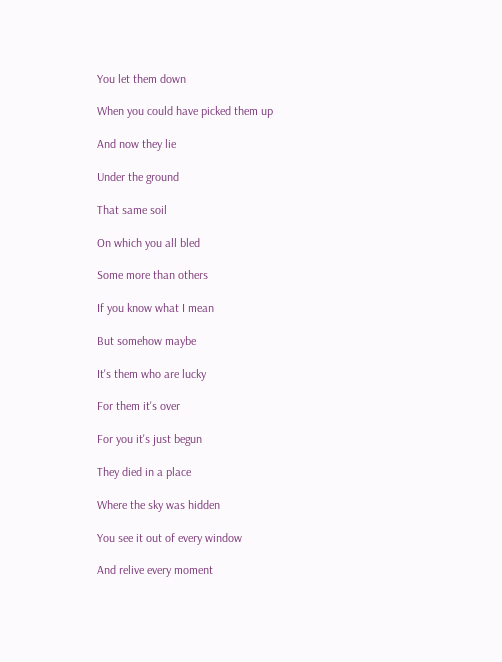You let them down

When you could have picked them up

And now they lie

Under the ground

That same soil

On which you all bled

Some more than others

If you know what I mean

But somehow maybe

It's them who are lucky

For them it's over

For you it's just begun

They died in a place

Where the sky was hidden

You see it out of every window

And relive every moment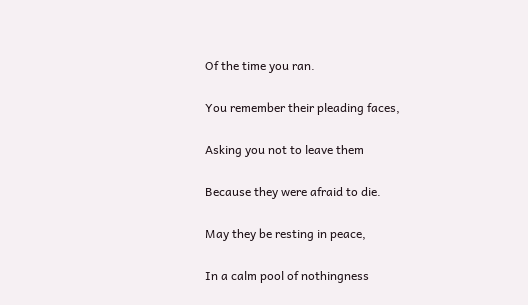Of the time you ran.

You remember their pleading faces,

Asking you not to leave them

Because they were afraid to die.

May they be resting in peace,

In a calm pool of nothingness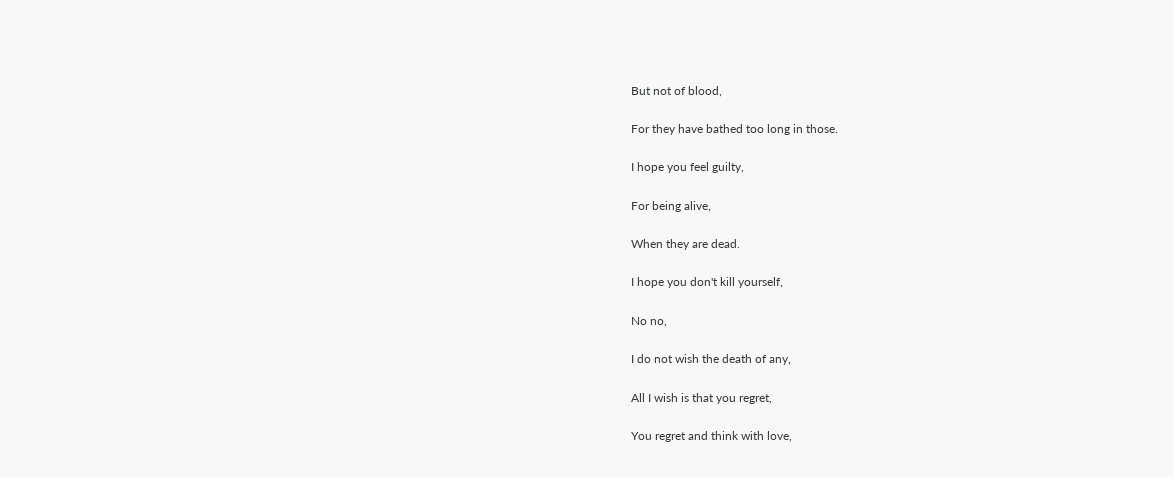But not of blood,

For they have bathed too long in those.

I hope you feel guilty,

For being alive,

When they are dead.

I hope you don't kill yourself,

No no,

I do not wish the death of any,

All I wish is that you regret,

You regret and think with love,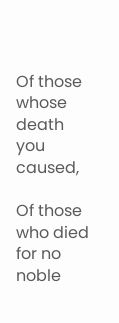Of those whose death you caused,

Of those who died for no noble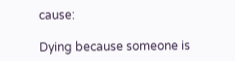cause:

Dying because someone is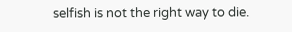selfish is not the right way to die.